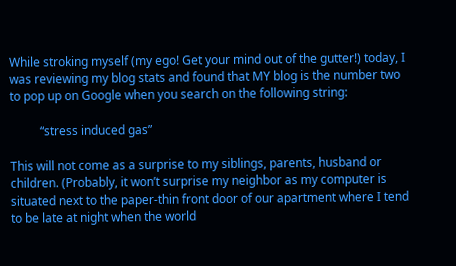While stroking myself (my ego! Get your mind out of the gutter!) today, I was reviewing my blog stats and found that MY blog is the number two to pop up on Google when you search on the following string:

          “stress induced gas”

This will not come as a surprise to my siblings, parents, husband or children. (Probably, it won’t surprise my neighbor as my computer is situated next to the paper-thin front door of our apartment where I tend to be late at night when the world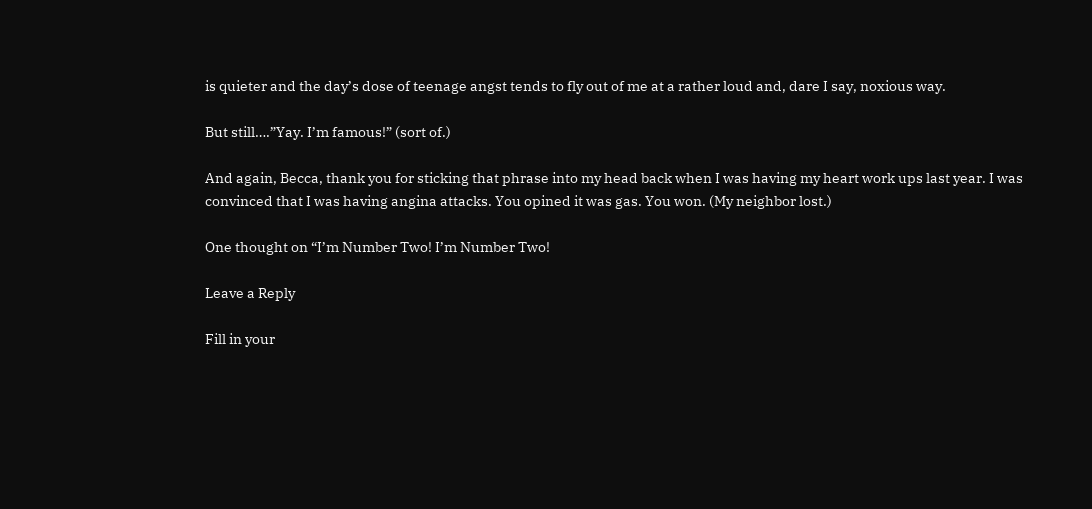is quieter and the day’s dose of teenage angst tends to fly out of me at a rather loud and, dare I say, noxious way.

But still….”Yay. I’m famous!” (sort of.)

And again, Becca, thank you for sticking that phrase into my head back when I was having my heart work ups last year. I was convinced that I was having angina attacks. You opined it was gas. You won. (My neighbor lost.)

One thought on “I’m Number Two! I’m Number Two!

Leave a Reply

Fill in your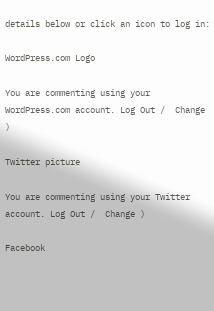details below or click an icon to log in:

WordPress.com Logo

You are commenting using your WordPress.com account. Log Out /  Change )

Twitter picture

You are commenting using your Twitter account. Log Out /  Change )

Facebook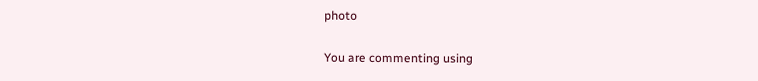photo

You are commenting using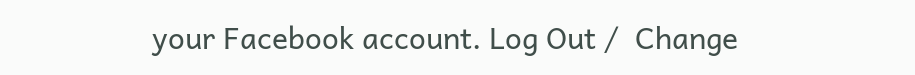your Facebook account. Log Out /  Change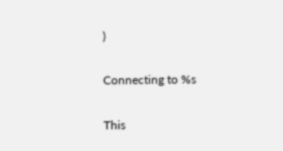)

Connecting to %s

This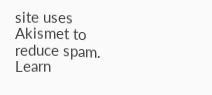site uses Akismet to reduce spam. Learn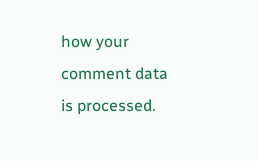how your comment data is processed.